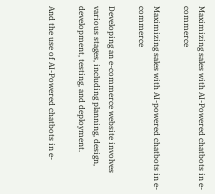Maximizing sales with AI-Powered chatbots in e-commerce

Maximizing sales with AI-powered chatbots in e-commerce

Developing an e-commerce website involves various stages, including planning, design, development, testing, and deployment.

And the use of AI-Powered chatbots in e-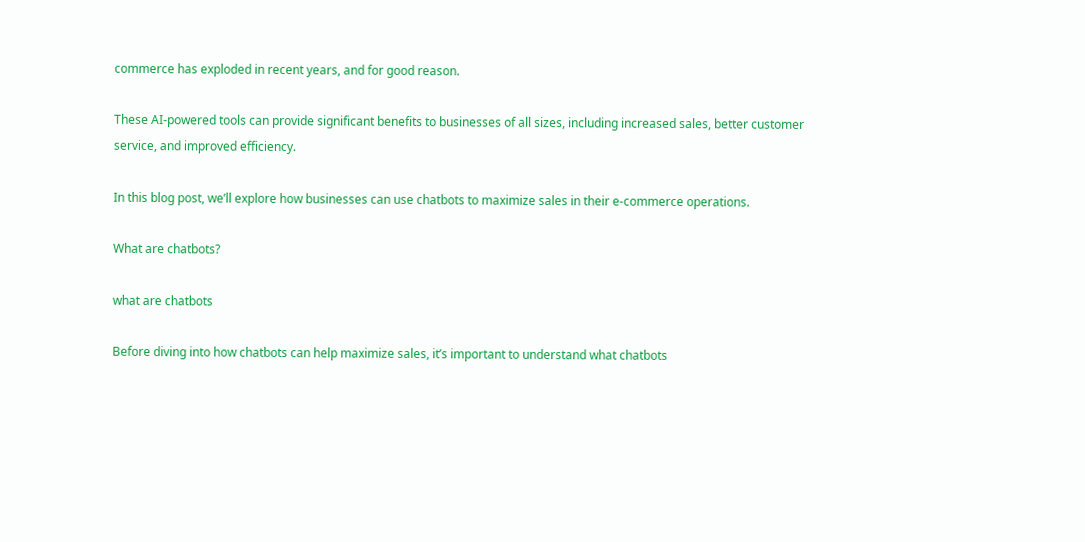commerce has exploded in recent years, and for good reason.

These AI-powered tools can provide significant benefits to businesses of all sizes, including increased sales, better customer service, and improved efficiency.

In this blog post, we’ll explore how businesses can use chatbots to maximize sales in their e-commerce operations.

What are chatbots?

what are chatbots

Before diving into how chatbots can help maximize sales, it’s important to understand what chatbots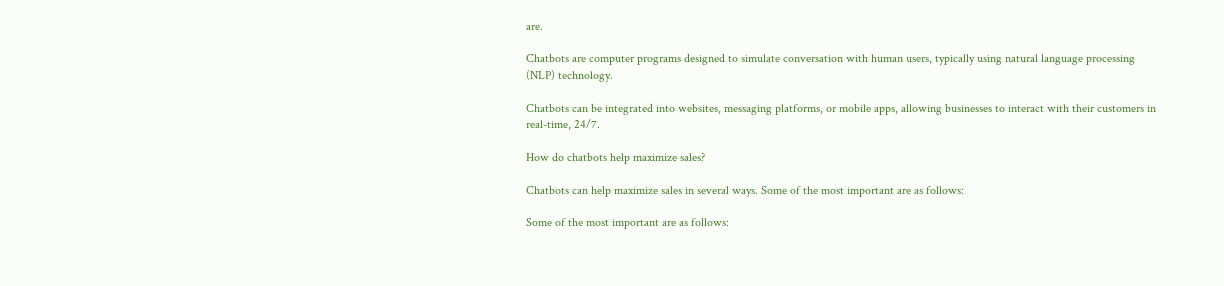are.

Chatbots are computer programs designed to simulate conversation with human users, typically using natural language processing (NLP) technology.

Chatbots can be integrated into websites, messaging platforms, or mobile apps, allowing businesses to interact with their customers in real-time, 24/7.

How do chatbots help maximize sales?

Chatbots can help maximize sales in several ways. Some of the most important are as follows:

Some of the most important are as follows: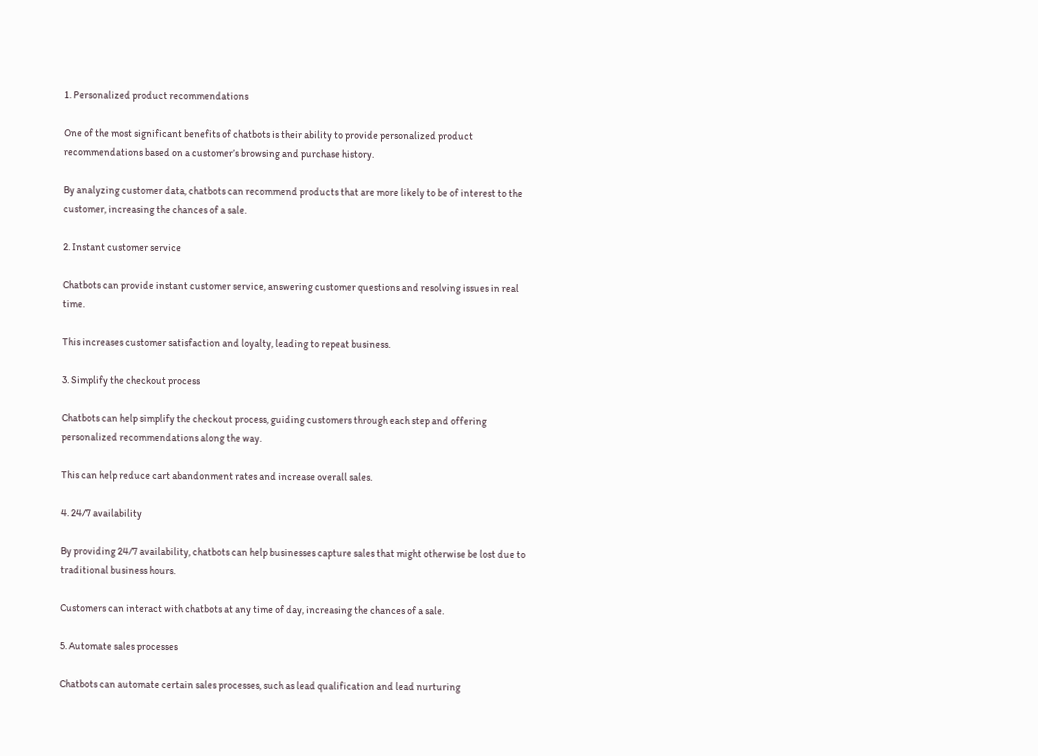1. Personalized product recommendations

One of the most significant benefits of chatbots is their ability to provide personalized product recommendations based on a customer’s browsing and purchase history.

By analyzing customer data, chatbots can recommend products that are more likely to be of interest to the customer, increasing the chances of a sale.

2. Instant customer service

Chatbots can provide instant customer service, answering customer questions and resolving issues in real time.

This increases customer satisfaction and loyalty, leading to repeat business.

3. Simplify the checkout process

Chatbots can help simplify the checkout process, guiding customers through each step and offering personalized recommendations along the way.

This can help reduce cart abandonment rates and increase overall sales.

4. 24/7 availability

By providing 24/7 availability, chatbots can help businesses capture sales that might otherwise be lost due to traditional business hours.

Customers can interact with chatbots at any time of day, increasing the chances of a sale.

5. Automate sales processes

Chatbots can automate certain sales processes, such as lead qualification and lead nurturing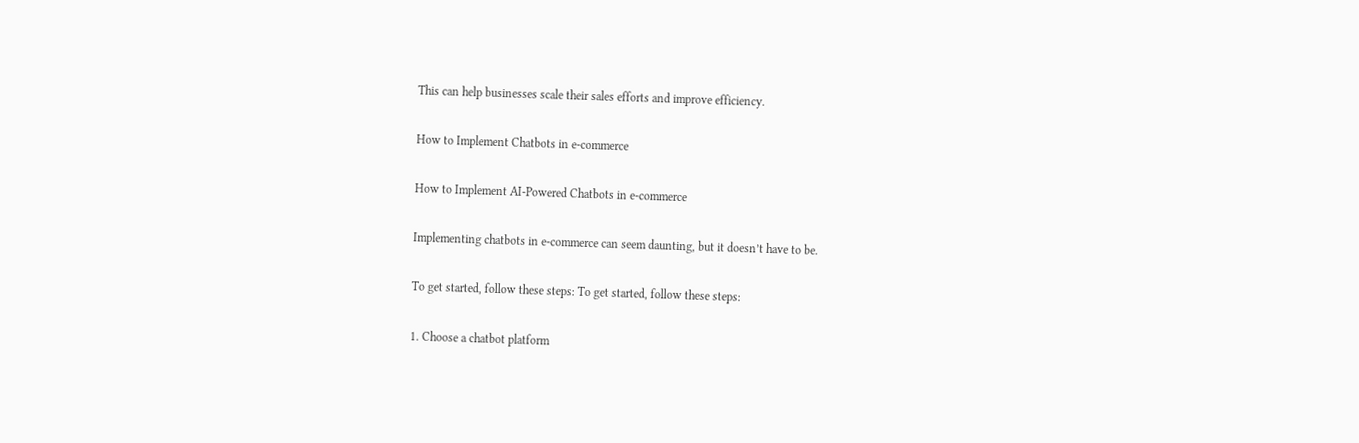This can help businesses scale their sales efforts and improve efficiency.

How to Implement Chatbots in e-commerce

How to Implement AI-Powered Chatbots in e-commerce

Implementing chatbots in e-commerce can seem daunting, but it doesn’t have to be.

To get started, follow these steps: To get started, follow these steps:

1. Choose a chatbot platform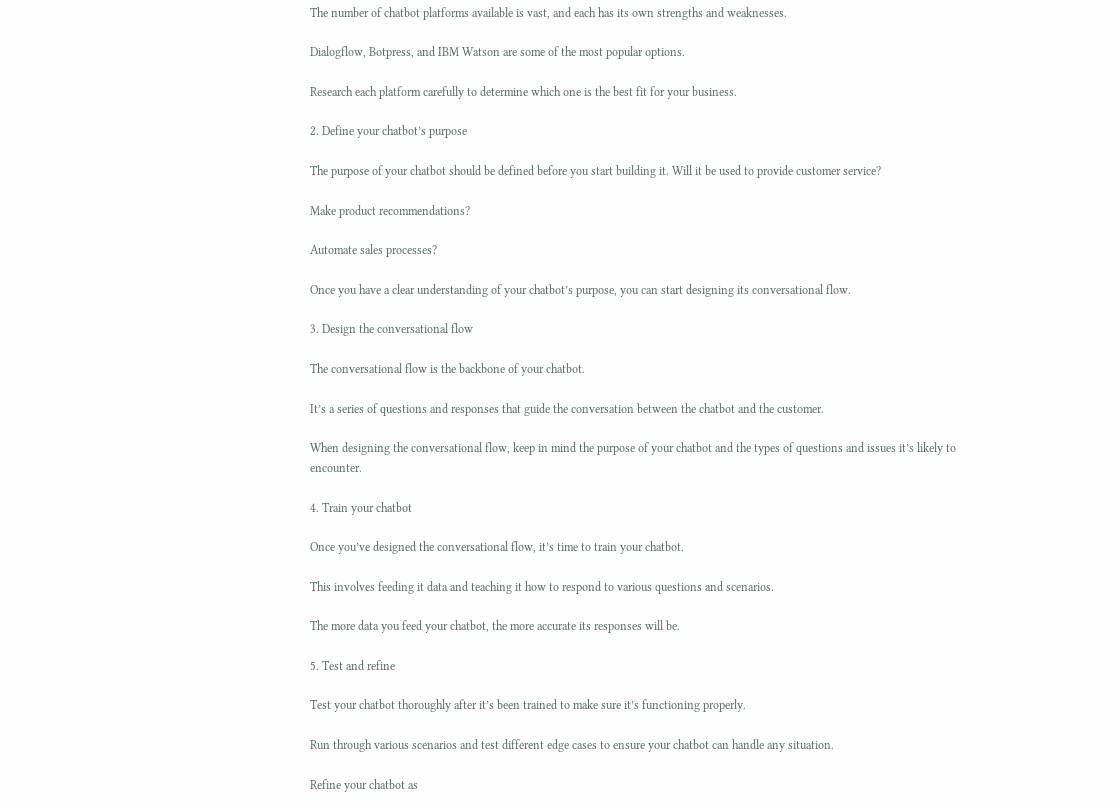The number of chatbot platforms available is vast, and each has its own strengths and weaknesses.

Dialogflow, Botpress, and IBM Watson are some of the most popular options.

Research each platform carefully to determine which one is the best fit for your business.

2. Define your chatbot’s purpose

The purpose of your chatbot should be defined before you start building it. Will it be used to provide customer service?

Make product recommendations?

Automate sales processes?

Once you have a clear understanding of your chatbot’s purpose, you can start designing its conversational flow.

3. Design the conversational flow

The conversational flow is the backbone of your chatbot.

It’s a series of questions and responses that guide the conversation between the chatbot and the customer.

When designing the conversational flow, keep in mind the purpose of your chatbot and the types of questions and issues it’s likely to encounter.

4. Train your chatbot

Once you’ve designed the conversational flow, it’s time to train your chatbot.

This involves feeding it data and teaching it how to respond to various questions and scenarios.

The more data you feed your chatbot, the more accurate its responses will be.

5. Test and refine

Test your chatbot thoroughly after it’s been trained to make sure it’s functioning properly.

Run through various scenarios and test different edge cases to ensure your chatbot can handle any situation.

Refine your chatbot as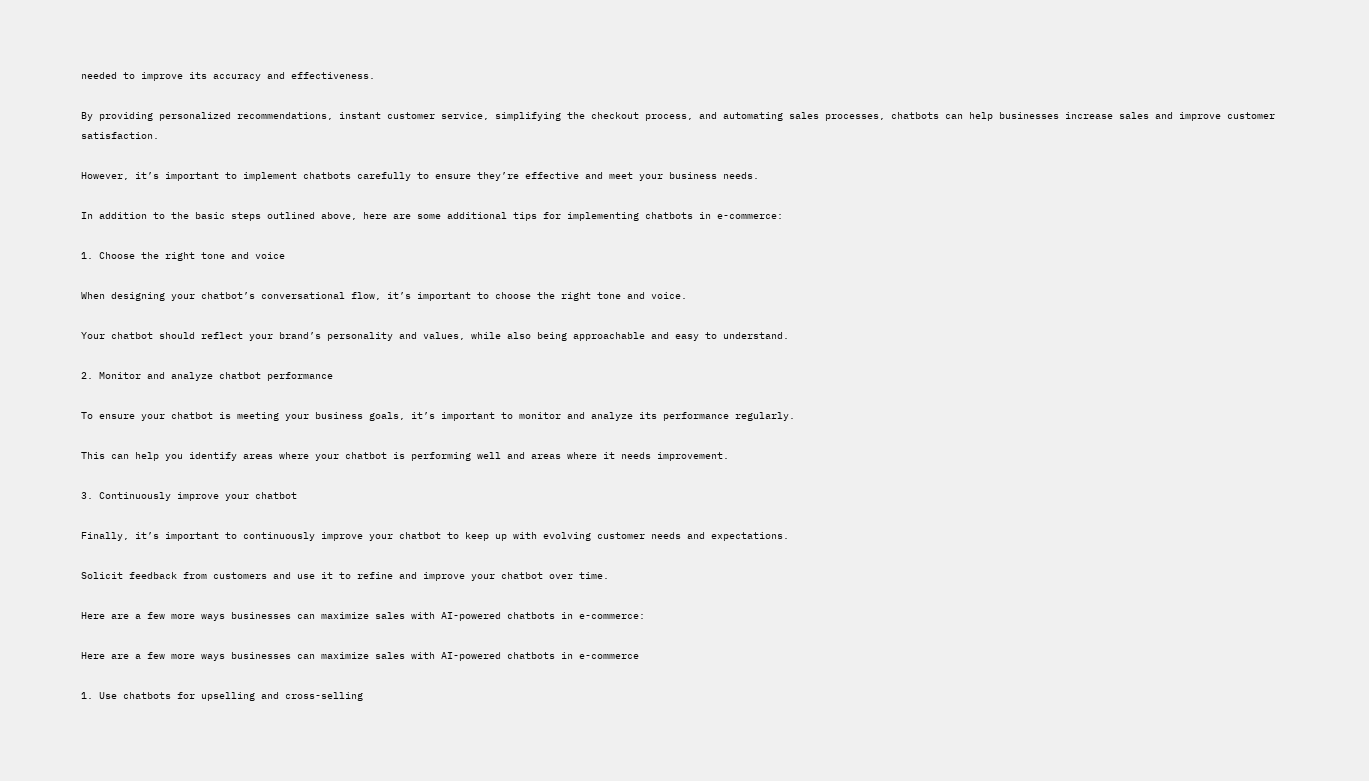needed to improve its accuracy and effectiveness.

By providing personalized recommendations, instant customer service, simplifying the checkout process, and automating sales processes, chatbots can help businesses increase sales and improve customer satisfaction.

However, it’s important to implement chatbots carefully to ensure they’re effective and meet your business needs.

In addition to the basic steps outlined above, here are some additional tips for implementing chatbots in e-commerce:

1. Choose the right tone and voice

When designing your chatbot’s conversational flow, it’s important to choose the right tone and voice.

Your chatbot should reflect your brand’s personality and values, while also being approachable and easy to understand.

2. Monitor and analyze chatbot performance

To ensure your chatbot is meeting your business goals, it’s important to monitor and analyze its performance regularly.

This can help you identify areas where your chatbot is performing well and areas where it needs improvement.

3. Continuously improve your chatbot

Finally, it’s important to continuously improve your chatbot to keep up with evolving customer needs and expectations.

Solicit feedback from customers and use it to refine and improve your chatbot over time.

Here are a few more ways businesses can maximize sales with AI-powered chatbots in e-commerce:

Here are a few more ways businesses can maximize sales with AI-powered chatbots in e-commerce

1. Use chatbots for upselling and cross-selling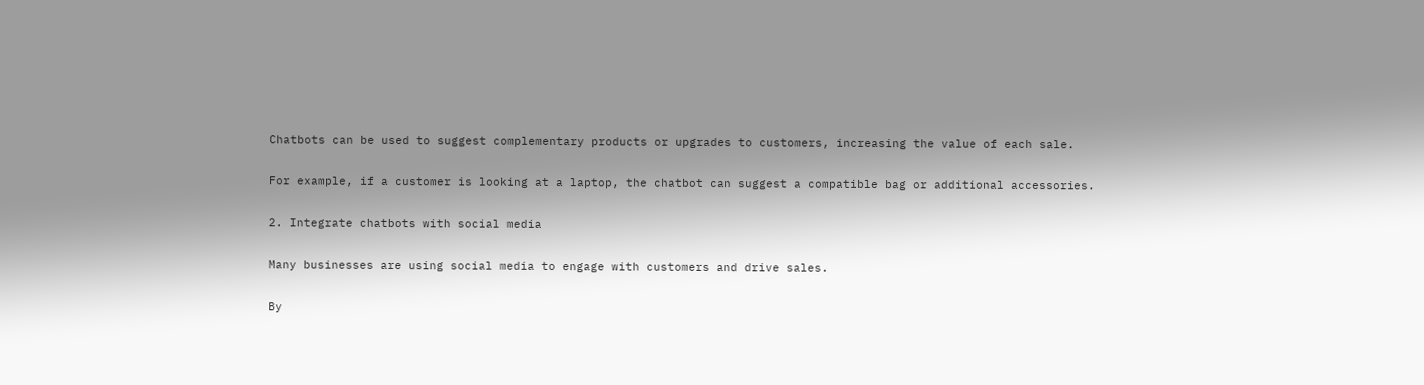Chatbots can be used to suggest complementary products or upgrades to customers, increasing the value of each sale.

For example, if a customer is looking at a laptop, the chatbot can suggest a compatible bag or additional accessories.

2. Integrate chatbots with social media

Many businesses are using social media to engage with customers and drive sales.

By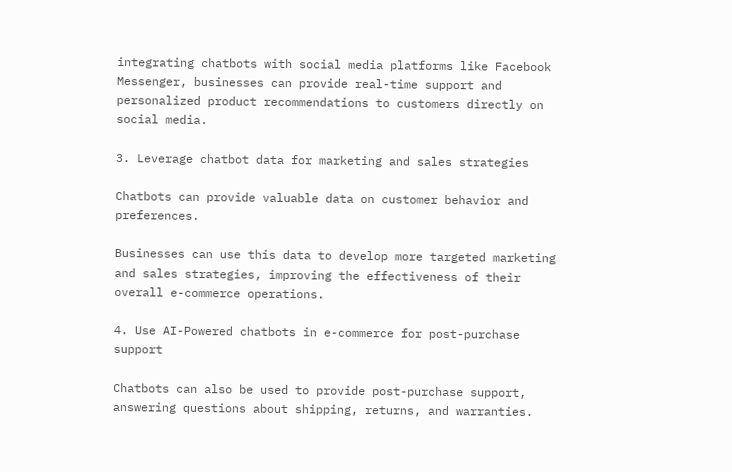integrating chatbots with social media platforms like Facebook Messenger, businesses can provide real-time support and personalized product recommendations to customers directly on social media.

3. Leverage chatbot data for marketing and sales strategies

Chatbots can provide valuable data on customer behavior and preferences.

Businesses can use this data to develop more targeted marketing and sales strategies, improving the effectiveness of their overall e-commerce operations.

4. Use AI-Powered chatbots in e-commerce for post-purchase support

Chatbots can also be used to provide post-purchase support, answering questions about shipping, returns, and warranties.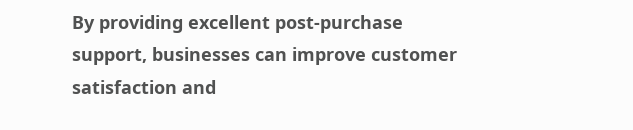By providing excellent post-purchase support, businesses can improve customer satisfaction and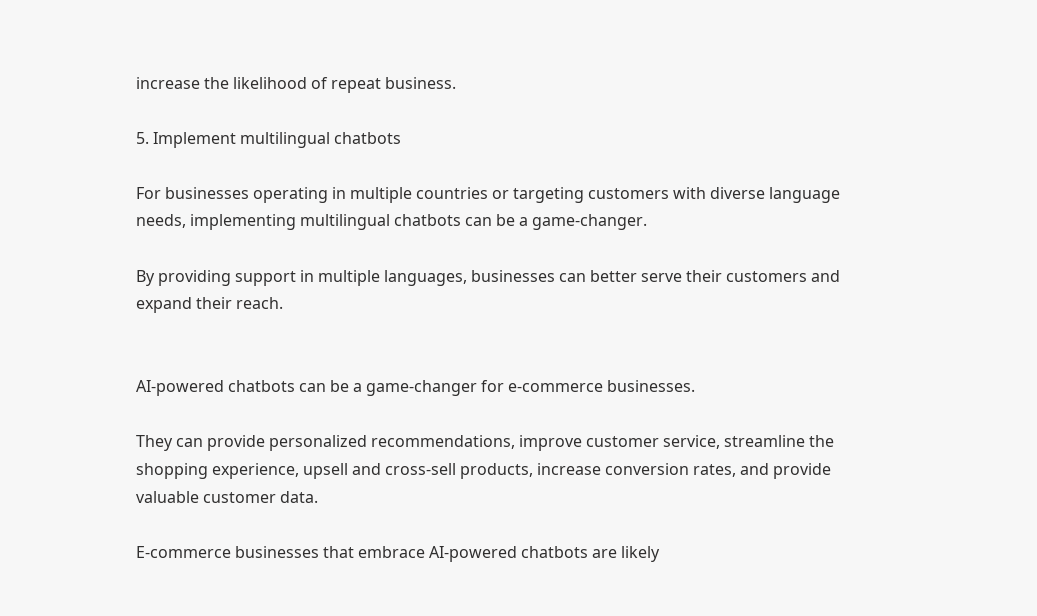increase the likelihood of repeat business.

5. Implement multilingual chatbots

For businesses operating in multiple countries or targeting customers with diverse language needs, implementing multilingual chatbots can be a game-changer.

By providing support in multiple languages, businesses can better serve their customers and expand their reach.


AI-powered chatbots can be a game-changer for e-commerce businesses.

They can provide personalized recommendations, improve customer service, streamline the shopping experience, upsell and cross-sell products, increase conversion rates, and provide valuable customer data.

E-commerce businesses that embrace AI-powered chatbots are likely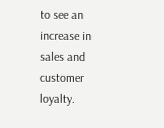to see an increase in sales and customer loyalty.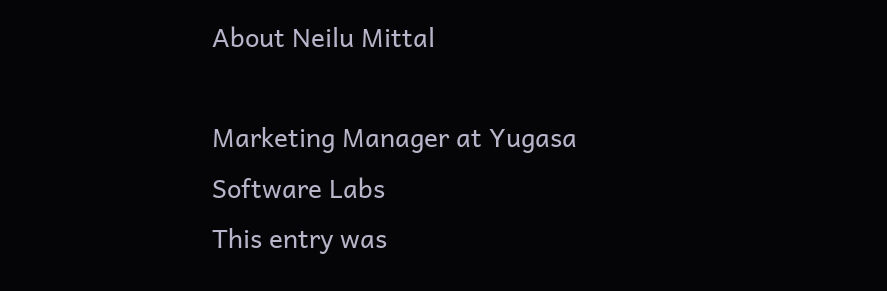About Neilu Mittal

Marketing Manager at Yugasa Software Labs
This entry was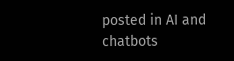posted in AI and chatbots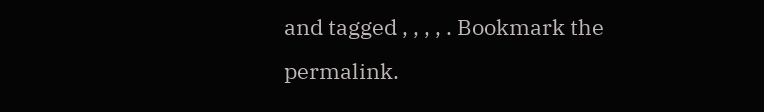and tagged , , , , . Bookmark the permalink.